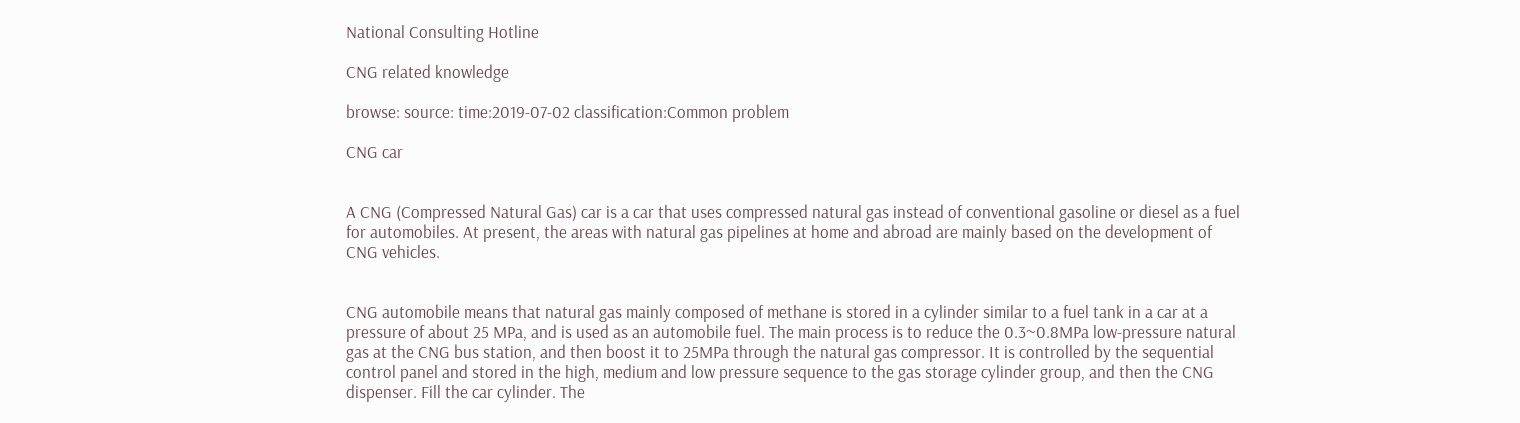National Consulting Hotline

CNG related knowledge

browse: source: time:2019-07-02 classification:Common problem

CNG car


A CNG (Compressed Natural Gas) car is a car that uses compressed natural gas instead of conventional gasoline or diesel as a fuel for automobiles. At present, the areas with natural gas pipelines at home and abroad are mainly based on the development of CNG vehicles.


CNG automobile means that natural gas mainly composed of methane is stored in a cylinder similar to a fuel tank in a car at a pressure of about 25 MPa, and is used as an automobile fuel. The main process is to reduce the 0.3~0.8MPa low-pressure natural gas at the CNG bus station, and then boost it to 25MPa through the natural gas compressor. It is controlled by the sequential control panel and stored in the high, medium and low pressure sequence to the gas storage cylinder group, and then the CNG dispenser. Fill the car cylinder. The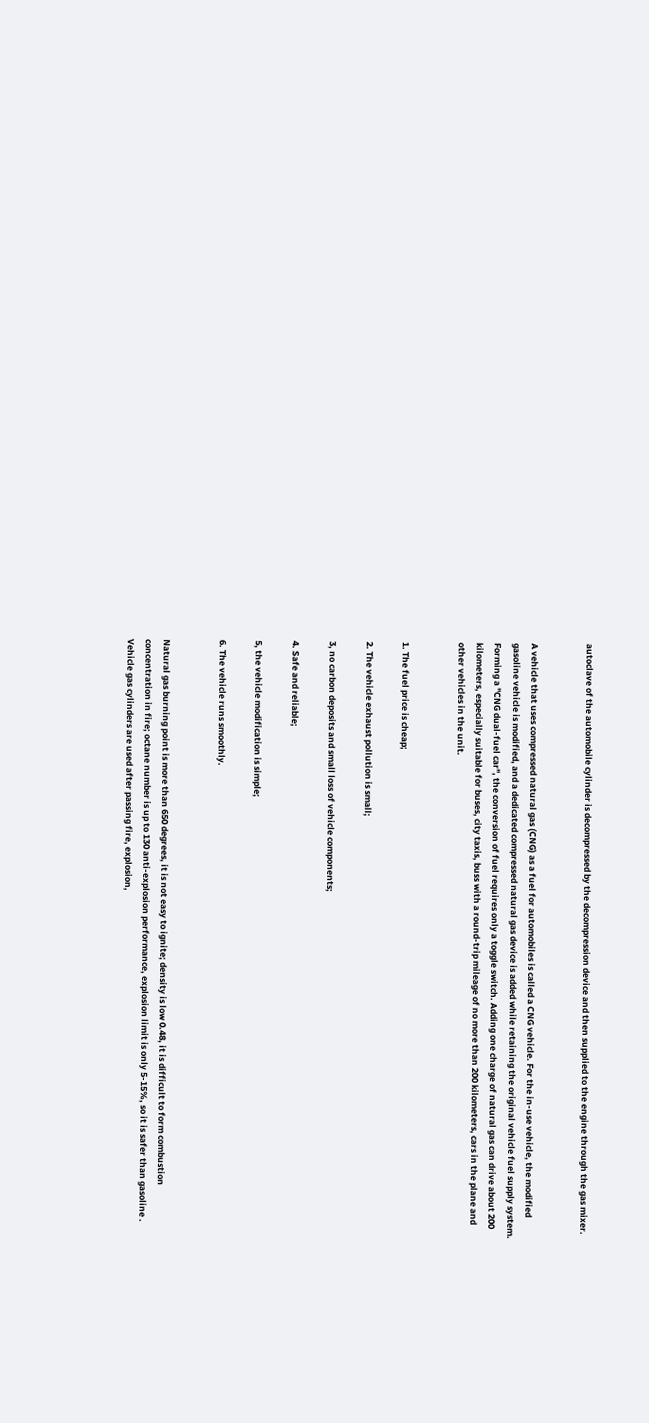autoclave of the automobile cylinder is decompressed by the decompression device and then supplied to the engine through the gas mixer.


A vehicle that uses compressed natural gas (CNG) as a fuel for automobiles is called a CNG vehicle. For the in-use vehicle, the modified gasoline vehicle is modified, and a dedicated compressed natural gas device is added while retaining the original vehicle fuel supply system. Forming a "CNG dual-fuel car", the conversion of fuel requires only a toggle switch. Adding one charge of natural gas can drive about 200 kilometers, especially suitable for buses, city taxis, buss with a round-trip mileage of no more than 200 kilometers, cars in the plane and other vehicles in the unit.


1. The fuel price is cheap;

2. The vehicle exhaust pollution is small;

3, no carbon deposits and small loss of vehicle components;

4. Safe and reliable;

5, the vehicle modification is simple;

6. The vehicle runs smoothly.


Natural gas burning point is more than 650 degrees, it is not easy to ignite; density is low 0.48, it is difficult to form combustion concentration in fire; octane number is up to 130 anti-explosion performance, explosion limit is only 5-15%, so it is safer than gasoline . Vehicle gas cylinders are used after passing fire, explosion,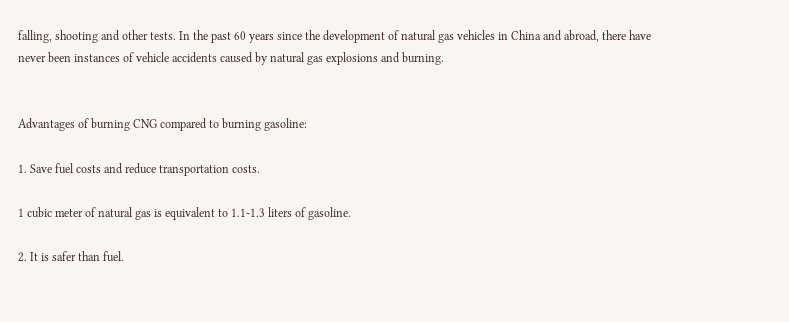falling, shooting and other tests. In the past 60 years since the development of natural gas vehicles in China and abroad, there have never been instances of vehicle accidents caused by natural gas explosions and burning.


Advantages of burning CNG compared to burning gasoline:

1. Save fuel costs and reduce transportation costs.

1 cubic meter of natural gas is equivalent to 1.1-1.3 liters of gasoline.

2. It is safer than fuel.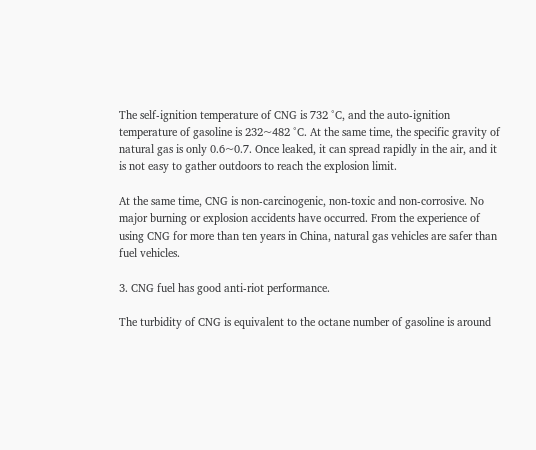The self-ignition temperature of CNG is 732 °C, and the auto-ignition temperature of gasoline is 232~482 °C. At the same time, the specific gravity of natural gas is only 0.6~0.7. Once leaked, it can spread rapidly in the air, and it is not easy to gather outdoors to reach the explosion limit.

At the same time, CNG is non-carcinogenic, non-toxic and non-corrosive. No major burning or explosion accidents have occurred. From the experience of using CNG for more than ten years in China, natural gas vehicles are safer than fuel vehicles.

3. CNG fuel has good anti-riot performance.

The turbidity of CNG is equivalent to the octane number of gasoline is around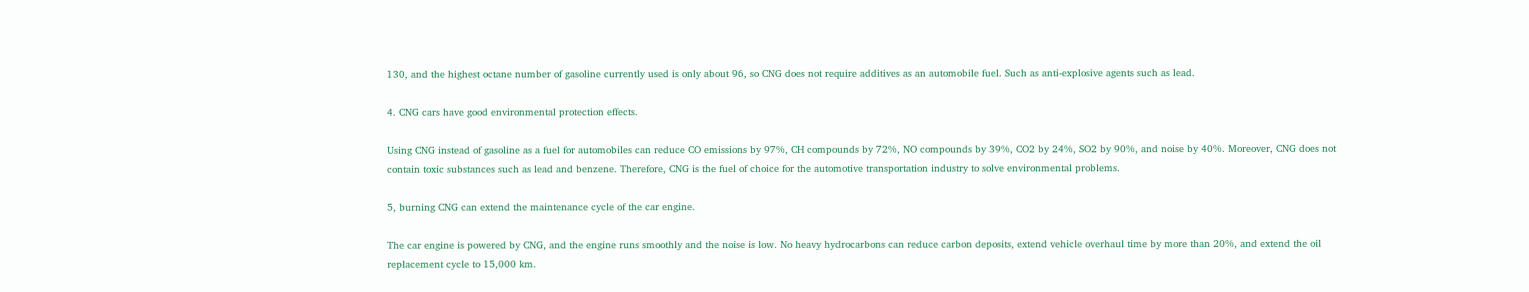130, and the highest octane number of gasoline currently used is only about 96, so CNG does not require additives as an automobile fuel. Such as anti-explosive agents such as lead.

4. CNG cars have good environmental protection effects.

Using CNG instead of gasoline as a fuel for automobiles can reduce CO emissions by 97%, CH compounds by 72%, NO compounds by 39%, CO2 by 24%, SO2 by 90%, and noise by 40%. Moreover, CNG does not contain toxic substances such as lead and benzene. Therefore, CNG is the fuel of choice for the automotive transportation industry to solve environmental problems.

5, burning CNG can extend the maintenance cycle of the car engine.

The car engine is powered by CNG, and the engine runs smoothly and the noise is low. No heavy hydrocarbons can reduce carbon deposits, extend vehicle overhaul time by more than 20%, and extend the oil replacement cycle to 15,000 km.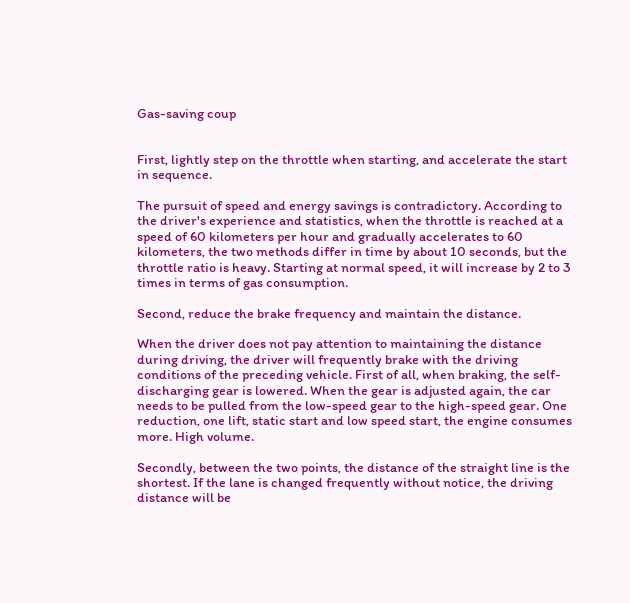Gas-saving coup


First, lightly step on the throttle when starting, and accelerate the start in sequence.

The pursuit of speed and energy savings is contradictory. According to the driver's experience and statistics, when the throttle is reached at a speed of 60 kilometers per hour and gradually accelerates to 60 kilometers, the two methods differ in time by about 10 seconds, but the throttle ratio is heavy. Starting at normal speed, it will increase by 2 to 3 times in terms of gas consumption.

Second, reduce the brake frequency and maintain the distance.

When the driver does not pay attention to maintaining the distance during driving, the driver will frequently brake with the driving conditions of the preceding vehicle. First of all, when braking, the self-discharging gear is lowered. When the gear is adjusted again, the car needs to be pulled from the low-speed gear to the high-speed gear. One reduction, one lift, static start and low speed start, the engine consumes more. High volume.

Secondly, between the two points, the distance of the straight line is the shortest. If the lane is changed frequently without notice, the driving distance will be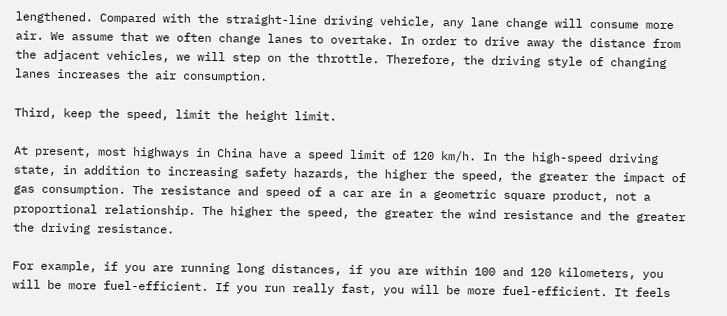lengthened. Compared with the straight-line driving vehicle, any lane change will consume more air. We assume that we often change lanes to overtake. In order to drive away the distance from the adjacent vehicles, we will step on the throttle. Therefore, the driving style of changing lanes increases the air consumption.

Third, keep the speed, limit the height limit.

At present, most highways in China have a speed limit of 120 km/h. In the high-speed driving state, in addition to increasing safety hazards, the higher the speed, the greater the impact of gas consumption. The resistance and speed of a car are in a geometric square product, not a proportional relationship. The higher the speed, the greater the wind resistance and the greater the driving resistance.

For example, if you are running long distances, if you are within 100 and 120 kilometers, you will be more fuel-efficient. If you run really fast, you will be more fuel-efficient. It feels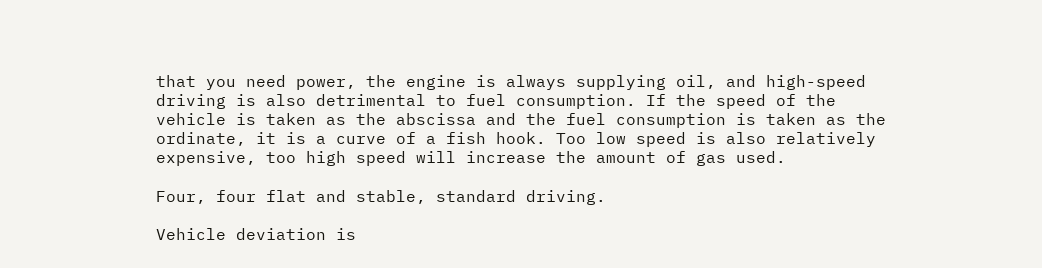that you need power, the engine is always supplying oil, and high-speed driving is also detrimental to fuel consumption. If the speed of the vehicle is taken as the abscissa and the fuel consumption is taken as the ordinate, it is a curve of a fish hook. Too low speed is also relatively expensive, too high speed will increase the amount of gas used.

Four, four flat and stable, standard driving.

Vehicle deviation is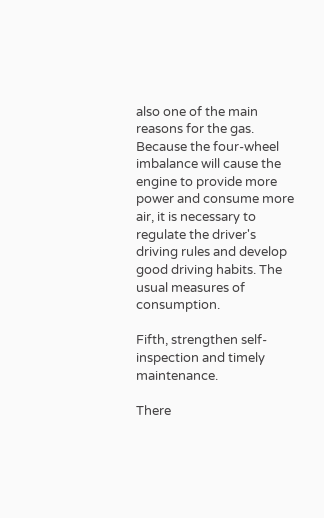also one of the main reasons for the gas. Because the four-wheel imbalance will cause the engine to provide more power and consume more air, it is necessary to regulate the driver's driving rules and develop good driving habits. The usual measures of consumption.

Fifth, strengthen self-inspection and timely maintenance.

There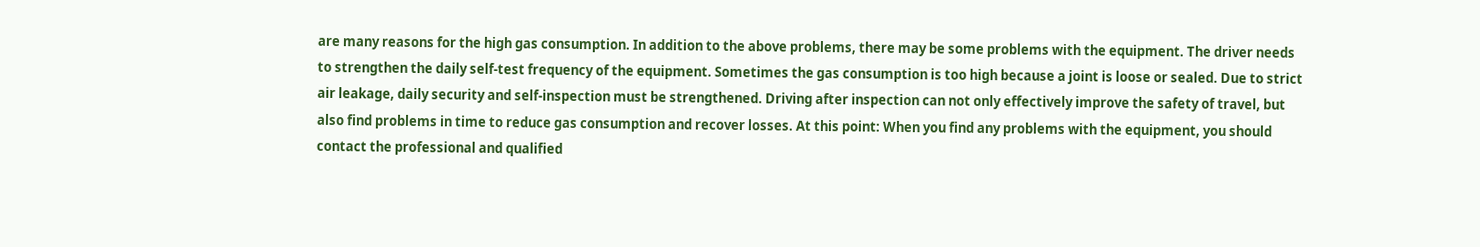are many reasons for the high gas consumption. In addition to the above problems, there may be some problems with the equipment. The driver needs to strengthen the daily self-test frequency of the equipment. Sometimes the gas consumption is too high because a joint is loose or sealed. Due to strict air leakage, daily security and self-inspection must be strengthened. Driving after inspection can not only effectively improve the safety of travel, but also find problems in time to reduce gas consumption and recover losses. At this point: When you find any problems with the equipment, you should contact the professional and qualified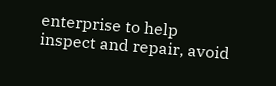enterprise to help inspect and repair, avoid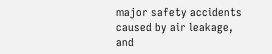major safety accidents caused by air leakage, and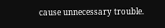cause unnecessary trouble.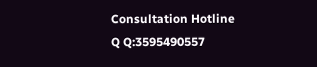Consultation Hotline
Q Q:3595490557